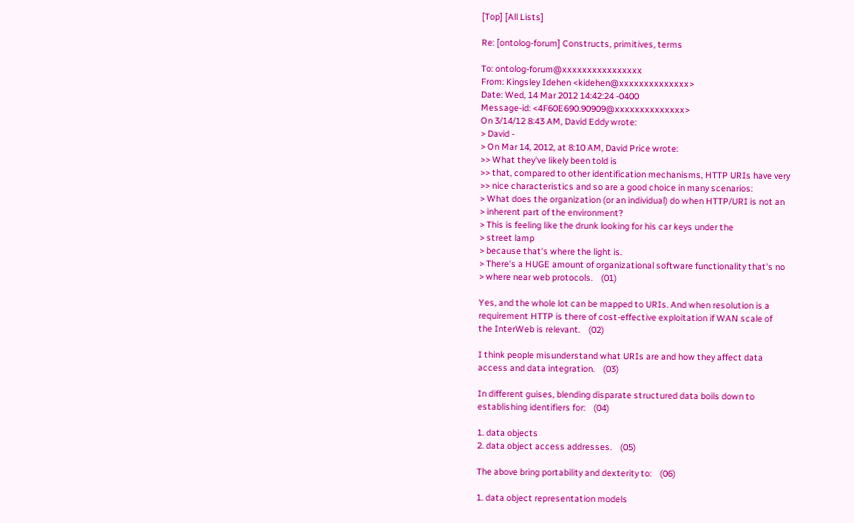[Top] [All Lists]

Re: [ontolog-forum] Constructs, primitives, terms

To: ontolog-forum@xxxxxxxxxxxxxxxx
From: Kingsley Idehen <kidehen@xxxxxxxxxxxxxx>
Date: Wed, 14 Mar 2012 14:42:24 -0400
Message-id: <4F60E690.90909@xxxxxxxxxxxxxx>
On 3/14/12 8:43 AM, David Eddy wrote:
> David -
> On Mar 14, 2012, at 8:10 AM, David Price wrote:
>> What they've likely been told is
>> that, compared to other identification mechanisms, HTTP URIs have very
>> nice characteristics and so are a good choice in many scenarios:
> What does the organization (or an individual) do when HTTP/URI is not an
> inherent part of the environment?
> This is feeling like the drunk looking for his car keys under the
> street lamp
> because that's where the light is.
> There's a HUGE amount of organizational software functionality that's no
> where near web protocols.    (01)

Yes, and the whole lot can be mapped to URIs. And when resolution is a
requirement HTTP is there of cost-effective exploitation if WAN scale of
the InterWeb is relevant.    (02)

I think people misunderstand what URIs are and how they affect data
access and data integration.    (03)

In different guises, blending disparate structured data boils down to
establishing identifiers for:    (04)

1. data objects
2. data object access addresses.    (05)

The above bring portability and dexterity to:    (06)

1. data object representation models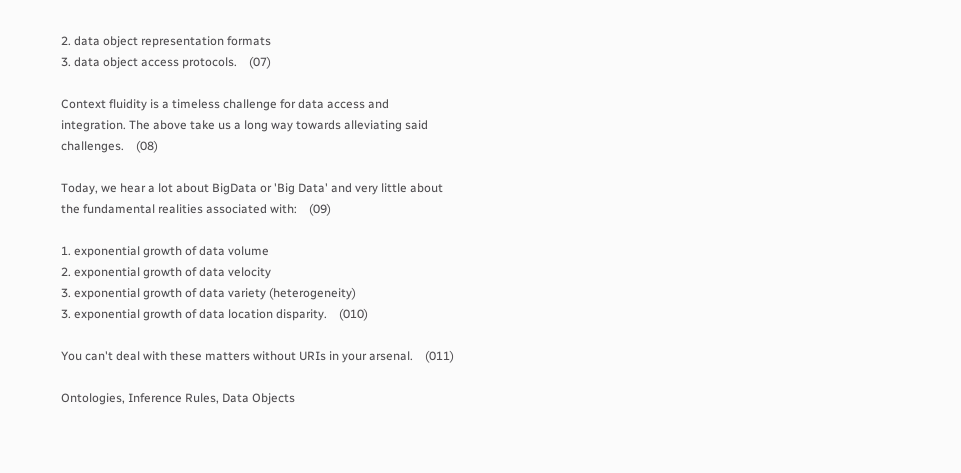2. data object representation formats
3. data object access protocols.    (07)

Context fluidity is a timeless challenge for data access and
integration. The above take us a long way towards alleviating said
challenges.    (08)

Today, we hear a lot about BigData or 'Big Data' and very little about
the fundamental realities associated with:    (09)

1. exponential growth of data volume
2. exponential growth of data velocity
3. exponential growth of data variety (heterogeneity)
3. exponential growth of data location disparity.    (010)

You can't deal with these matters without URIs in your arsenal.    (011)

Ontologies, Inference Rules, Data Objects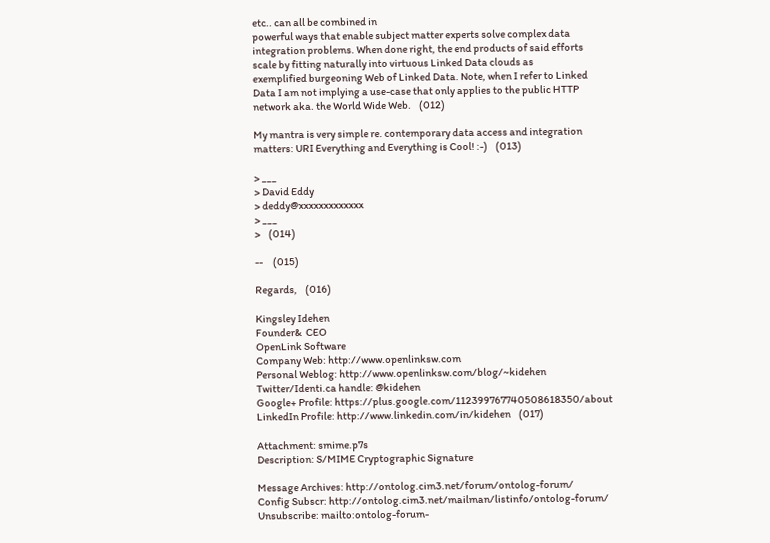etc.. can all be combined in
powerful ways that enable subject matter experts solve complex data
integration problems. When done right, the end products of said efforts
scale by fitting naturally into virtuous Linked Data clouds as
exemplified burgeoning Web of Linked Data. Note, when I refer to Linked
Data I am not implying a use-case that only applies to the public HTTP
network aka. the World Wide Web.    (012)

My mantra is very simple re. contemporary data access and integration
matters: URI Everything and Everything is Cool! :-)    (013)

> ___
> David Eddy
> deddy@xxxxxxxxxxxxx
> ___
>    (014)

--     (015)

Regards,    (016)

Kingsley Idehen
Founder&  CEO
OpenLink Software
Company Web: http://www.openlinksw.com
Personal Weblog: http://www.openlinksw.com/blog/~kidehen
Twitter/Identi.ca handle: @kidehen
Google+ Profile: https://plus.google.com/112399767740508618350/about
LinkedIn Profile: http://www.linkedin.com/in/kidehen    (017)

Attachment: smime.p7s
Description: S/MIME Cryptographic Signature

Message Archives: http://ontolog.cim3.net/forum/ontolog-forum/
Config Subscr: http://ontolog.cim3.net/mailman/listinfo/ontolog-forum/
Unsubscribe: mailto:ontolog-forum-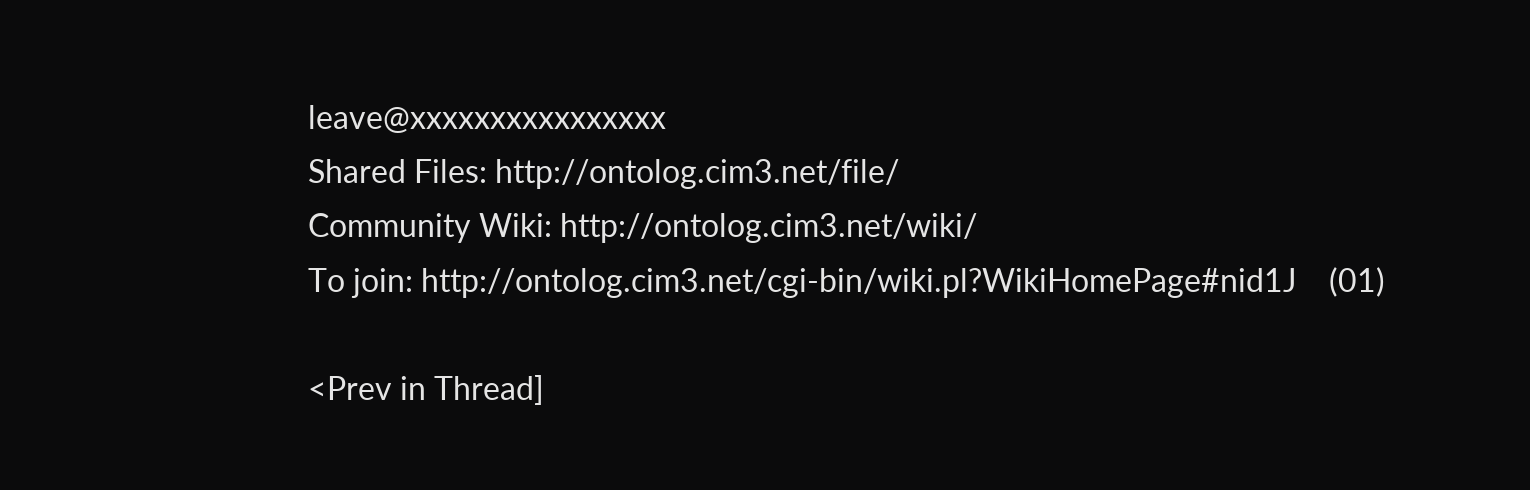leave@xxxxxxxxxxxxxxxx
Shared Files: http://ontolog.cim3.net/file/
Community Wiki: http://ontolog.cim3.net/wiki/
To join: http://ontolog.cim3.net/cgi-bin/wiki.pl?WikiHomePage#nid1J    (01)

<Prev in Thread]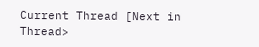Current Thread [Next in Thread>